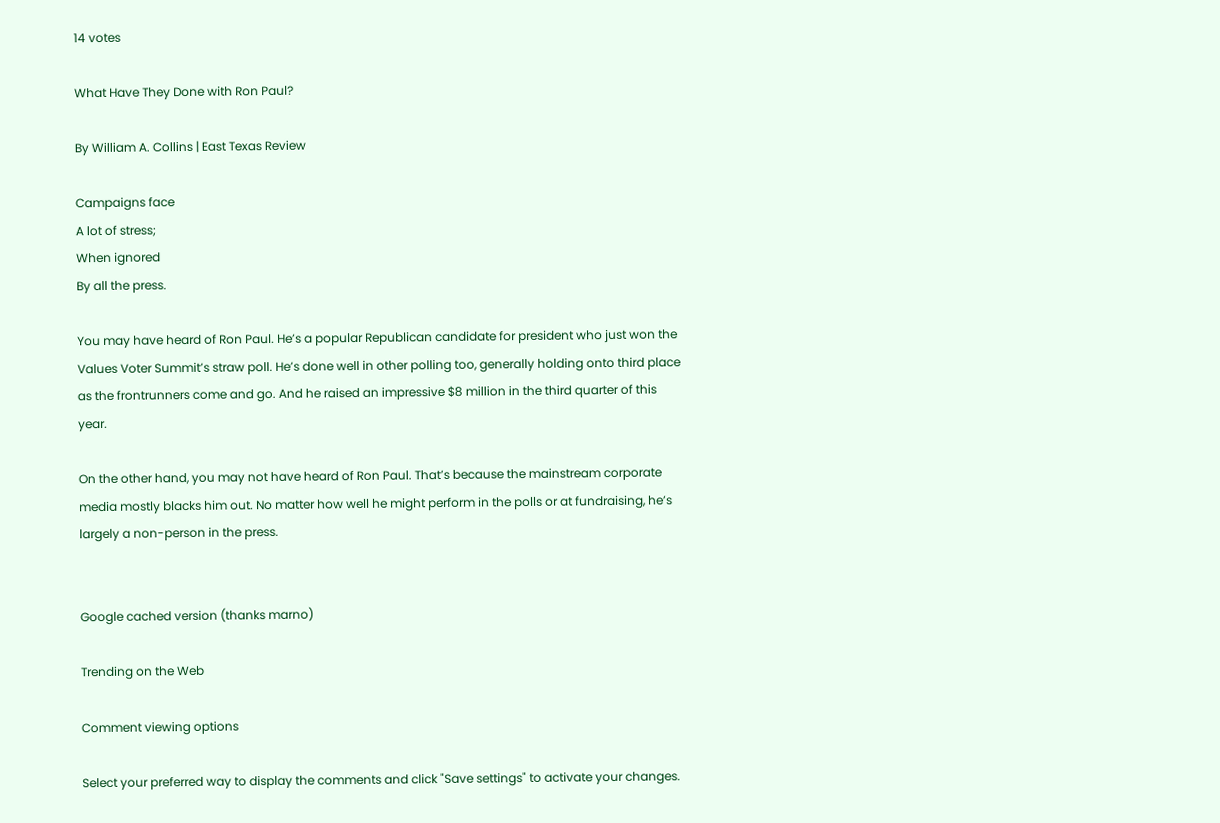14 votes

What Have They Done with Ron Paul?

By William A. Collins | East Texas Review

Campaigns face
A lot of stress;
When ignored
By all the press.

You may have heard of Ron Paul. He’s a popular Republican candidate for president who just won the Values Voter Summit’s straw poll. He’s done well in other polling too, generally holding onto third place as the frontrunners come and go. And he raised an impressive $8 million in the third quarter of this year.

On the other hand, you may not have heard of Ron Paul. That’s because the mainstream corporate media mostly blacks him out. No matter how well he might perform in the polls or at fundraising, he’s largely a non-person in the press.


Google cached version (thanks marno)

Trending on the Web

Comment viewing options

Select your preferred way to display the comments and click "Save settings" to activate your changes.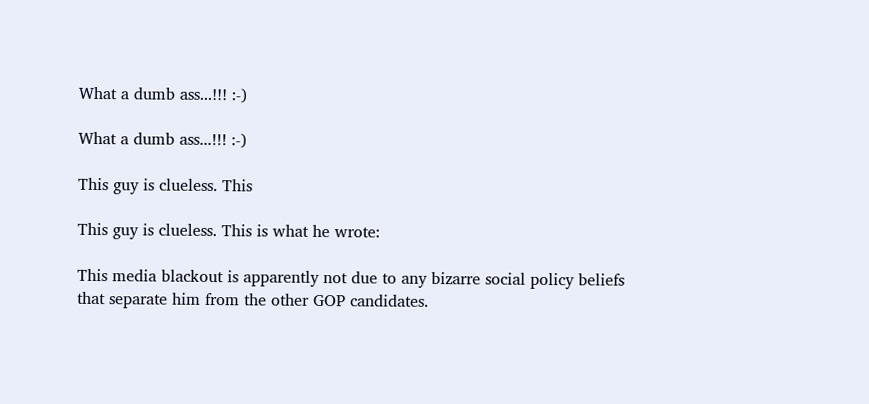What a dumb ass...!!! :-)

What a dumb ass...!!! :-)

This guy is clueless. This

This guy is clueless. This is what he wrote:

This media blackout is apparently not due to any bizarre social policy beliefs that separate him from the other GOP candidates.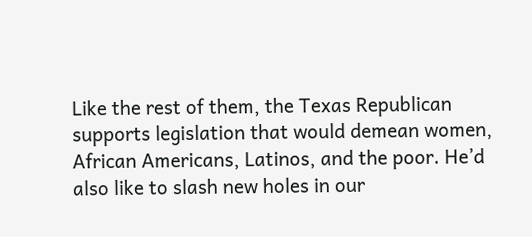Like the rest of them, the Texas Republican supports legislation that would demean women, African Americans, Latinos, and the poor. He’d also like to slash new holes in our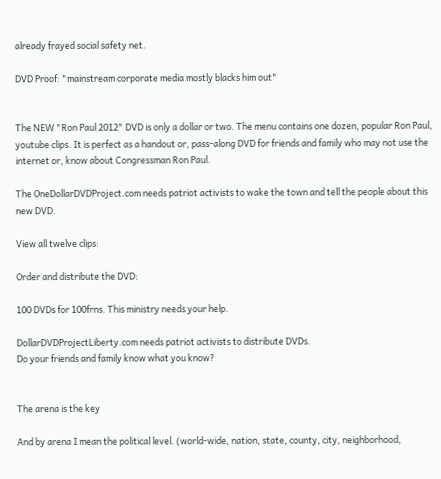already frayed social safety net.

DVD Proof: "mainstream corporate media mostly blacks him out"


The NEW "Ron Paul 2012" DVD is only a dollar or two. The menu contains one dozen, popular Ron Paul, youtube clips. It is perfect as a handout or, pass-along DVD for friends and family who may not use the internet or, know about Congressman Ron Paul.

The OneDollarDVDProject.com needs patriot activists to wake the town and tell the people about this new DVD.

View all twelve clips:

Order and distribute the DVD:

100 DVDs for 100frns. This ministry needs your help.

DollarDVDProjectLiberty.com needs patriot activists to distribute DVDs.
Do your friends and family know what you know?


The arena is the key

And by arena I mean the political level. (world-wide, nation, state, county, city, neighborhood,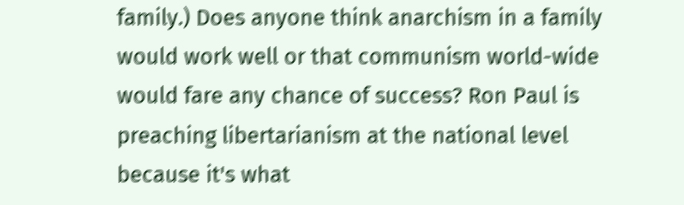family.) Does anyone think anarchism in a family would work well or that communism world-wide would fare any chance of success? Ron Paul is preaching libertarianism at the national level because it's what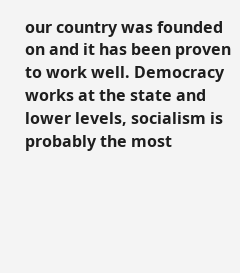our country was founded on and it has been proven to work well. Democracy works at the state and lower levels, socialism is probably the most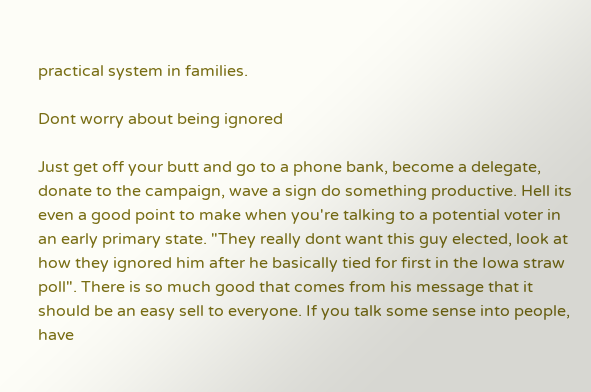practical system in families.

Dont worry about being ignored

Just get off your butt and go to a phone bank, become a delegate, donate to the campaign, wave a sign do something productive. Hell its even a good point to make when you're talking to a potential voter in an early primary state. "They really dont want this guy elected, look at how they ignored him after he basically tied for first in the Iowa straw poll". There is so much good that comes from his message that it should be an easy sell to everyone. If you talk some sense into people, have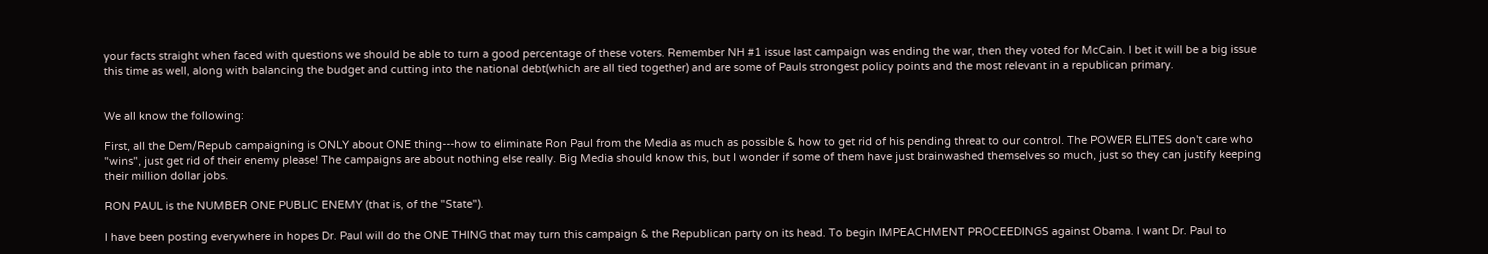your facts straight when faced with questions we should be able to turn a good percentage of these voters. Remember NH #1 issue last campaign was ending the war, then they voted for McCain. I bet it will be a big issue this time as well, along with balancing the budget and cutting into the national debt(which are all tied together) and are some of Pauls strongest policy points and the most relevant in a republican primary.


We all know the following:

First, all the Dem/Repub campaigning is ONLY about ONE thing---how to eliminate Ron Paul from the Media as much as possible & how to get rid of his pending threat to our control. The POWER ELITES don't care who "wins", just get rid of their enemy please! The campaigns are about nothing else really. Big Media should know this, but I wonder if some of them have just brainwashed themselves so much, just so they can justify keeping their million dollar jobs.

RON PAUL is the NUMBER ONE PUBLIC ENEMY (that is, of the "State").

I have been posting everywhere in hopes Dr. Paul will do the ONE THING that may turn this campaign & the Republican party on its head. To begin IMPEACHMENT PROCEEDINGS against Obama. I want Dr. Paul to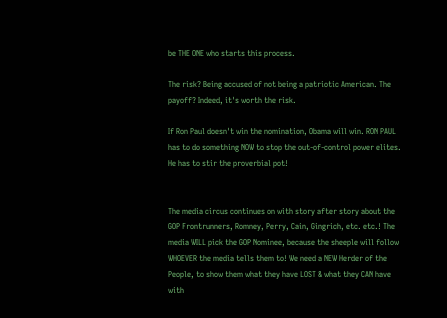be THE ONE who starts this process.

The risk? Being accused of not being a patriotic American. The payoff? Indeed, it's worth the risk.

If Ron Paul doesn't win the nomination, Obama will win. RON PAUL has to do something NOW to stop the out-of-control power elites. He has to stir the proverbial pot!


The media circus continues on with story after story about the GOP Frontrunners, Romney, Perry, Cain, Gingrich, etc. etc.! The media WILL pick the GOP Nominee, because the sheeple will follow WHOEVER the media tells them to! We need a NEW Herder of the People, to show them what they have LOST & what they CAN have with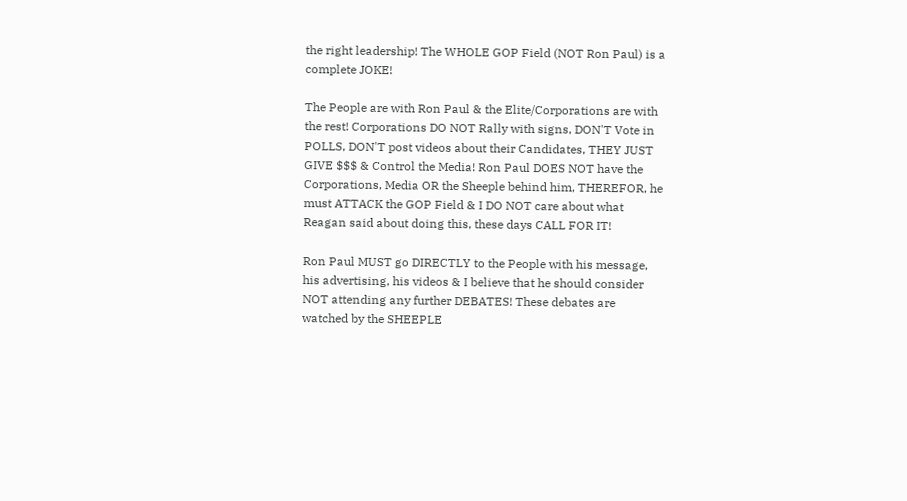the right leadership! The WHOLE GOP Field (NOT Ron Paul) is a complete JOKE!

The People are with Ron Paul & the Elite/Corporations are with the rest! Corporations DO NOT Rally with signs, DON'T Vote in POLLS, DON'T post videos about their Candidates, THEY JUST GIVE $$$ & Control the Media! Ron Paul DOES NOT have the Corporations, Media OR the Sheeple behind him, THEREFOR, he must ATTACK the GOP Field & I DO NOT care about what Reagan said about doing this, these days CALL FOR IT!

Ron Paul MUST go DIRECTLY to the People with his message, his advertising, his videos & I believe that he should consider NOT attending any further DEBATES! These debates are watched by the SHEEPLE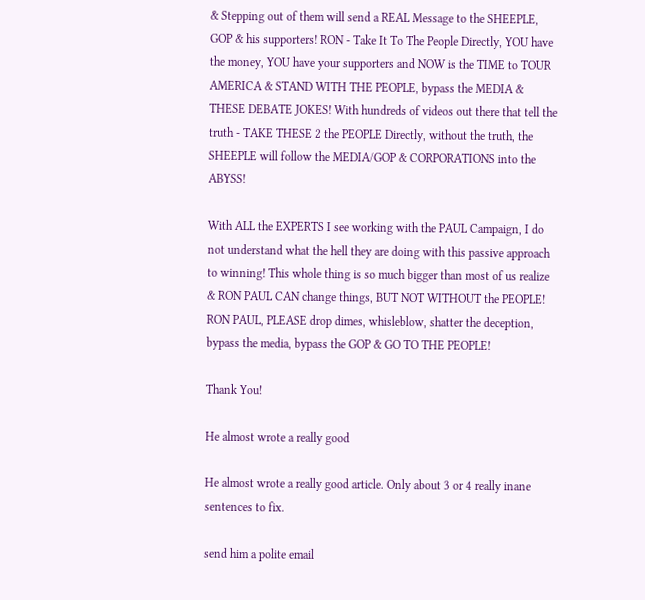& Stepping out of them will send a REAL Message to the SHEEPLE, GOP & his supporters! RON - Take It To The People Directly, YOU have the money, YOU have your supporters and NOW is the TIME to TOUR AMERICA & STAND WITH THE PEOPLE, bypass the MEDIA & THESE DEBATE JOKES! With hundreds of videos out there that tell the truth - TAKE THESE 2 the PEOPLE Directly, without the truth, the SHEEPLE will follow the MEDIA/GOP & CORPORATIONS into the ABYSS!

With ALL the EXPERTS I see working with the PAUL Campaign, I do not understand what the hell they are doing with this passive approach to winning! This whole thing is so much bigger than most of us realize & RON PAUL CAN change things, BUT NOT WITHOUT the PEOPLE! RON PAUL, PLEASE drop dimes, whisleblow, shatter the deception, bypass the media, bypass the GOP & GO TO THE PEOPLE!

Thank You!

He almost wrote a really good

He almost wrote a really good article. Only about 3 or 4 really inane sentences to fix.

send him a polite email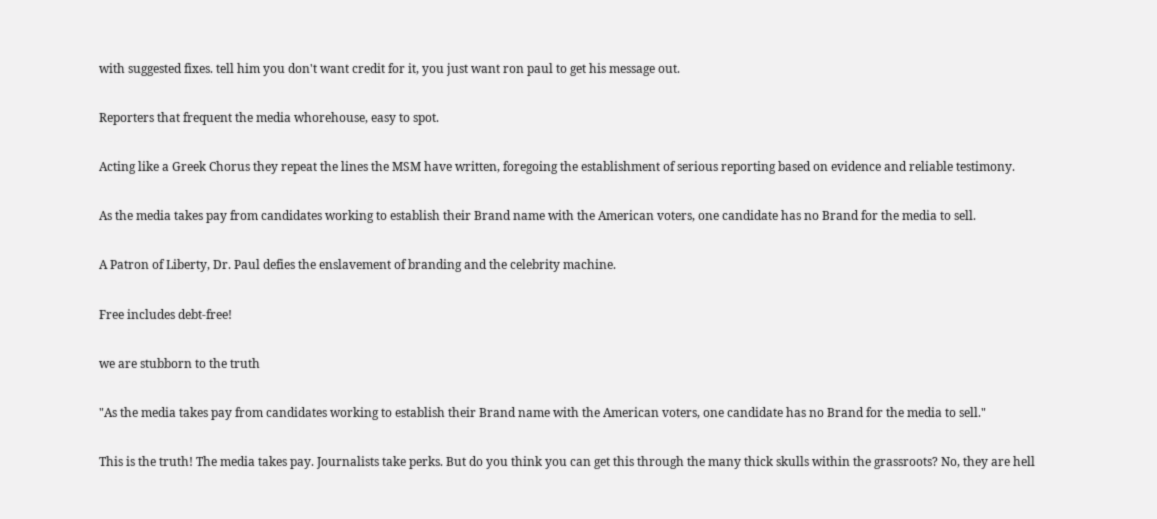with suggested fixes. tell him you don't want credit for it, you just want ron paul to get his message out.

Reporters that frequent the media whorehouse, easy to spot.

Acting like a Greek Chorus they repeat the lines the MSM have written, foregoing the establishment of serious reporting based on evidence and reliable testimony.

As the media takes pay from candidates working to establish their Brand name with the American voters, one candidate has no Brand for the media to sell.

A Patron of Liberty, Dr. Paul defies the enslavement of branding and the celebrity machine.

Free includes debt-free!

we are stubborn to the truth

"As the media takes pay from candidates working to establish their Brand name with the American voters, one candidate has no Brand for the media to sell."

This is the truth! The media takes pay. Journalists take perks. But do you think you can get this through the many thick skulls within the grassroots? No, they are hell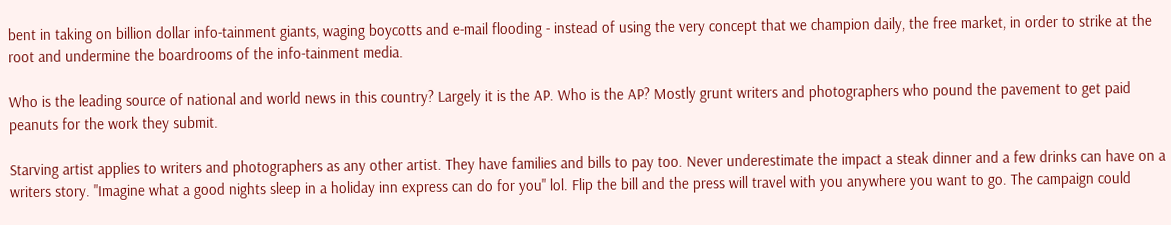bent in taking on billion dollar info-tainment giants, waging boycotts and e-mail flooding - instead of using the very concept that we champion daily, the free market, in order to strike at the root and undermine the boardrooms of the info-tainment media.

Who is the leading source of national and world news in this country? Largely it is the AP. Who is the AP? Mostly grunt writers and photographers who pound the pavement to get paid peanuts for the work they submit.

Starving artist applies to writers and photographers as any other artist. They have families and bills to pay too. Never underestimate the impact a steak dinner and a few drinks can have on a writers story. "Imagine what a good nights sleep in a holiday inn express can do for you" lol. Flip the bill and the press will travel with you anywhere you want to go. The campaign could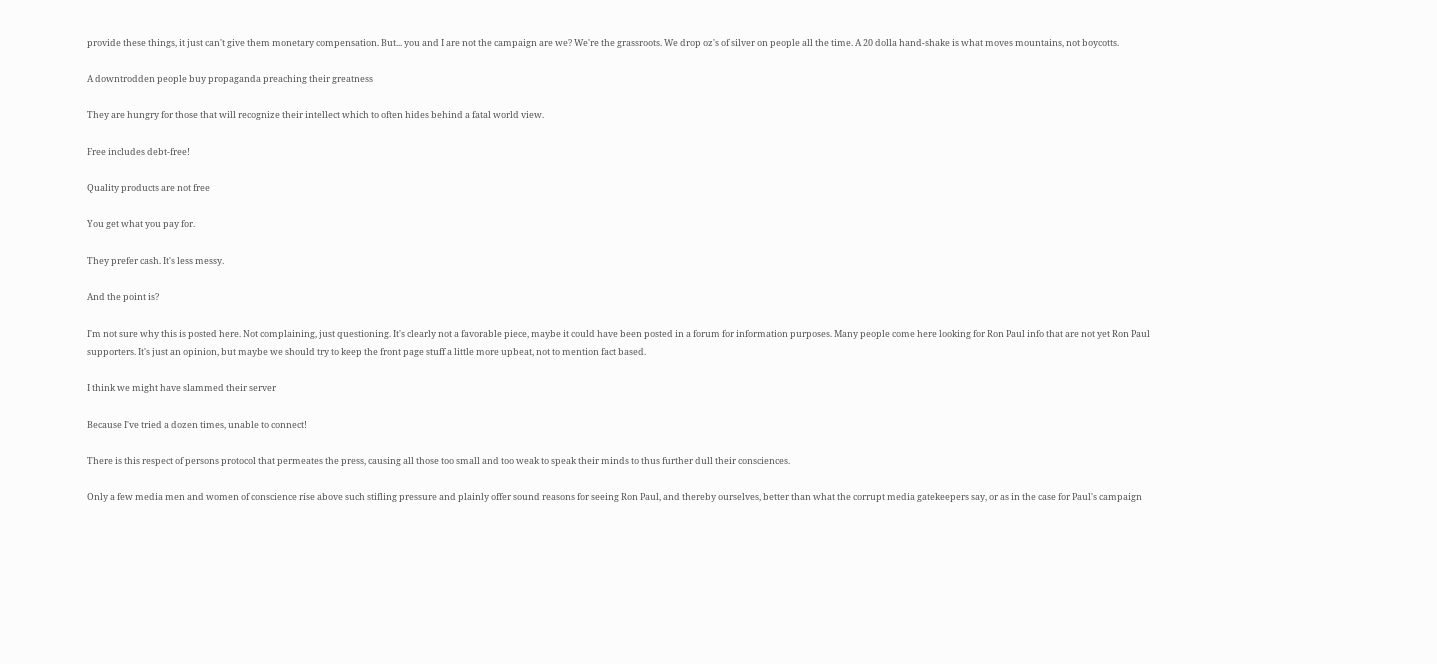provide these things, it just can't give them monetary compensation. But... you and I are not the campaign are we? We're the grassroots. We drop oz's of silver on people all the time. A 20 dolla hand-shake is what moves mountains, not boycotts.

A downtrodden people buy propaganda preaching their greatness

They are hungry for those that will recognize their intellect which to often hides behind a fatal world view.

Free includes debt-free!

Quality products are not free

You get what you pay for.

They prefer cash. It's less messy.

And the point is?

I'm not sure why this is posted here. Not complaining, just questioning. It's clearly not a favorable piece, maybe it could have been posted in a forum for information purposes. Many people come here looking for Ron Paul info that are not yet Ron Paul supporters. It's just an opinion, but maybe we should try to keep the front page stuff a little more upbeat, not to mention fact based.

I think we might have slammed their server

Because I've tried a dozen times, unable to connect!

There is this respect of persons protocol that permeates the press, causing all those too small and too weak to speak their minds to thus further dull their consciences.

Only a few media men and women of conscience rise above such stifling pressure and plainly offer sound reasons for seeing Ron Paul, and thereby ourselves, better than what the corrupt media gatekeepers say, or as in the case for Paul's campaign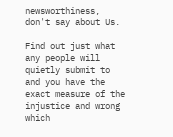newsworthiness, don't say about Us.

Find out just what any people will quietly submit to and you have the exact measure of the injustice and wrong which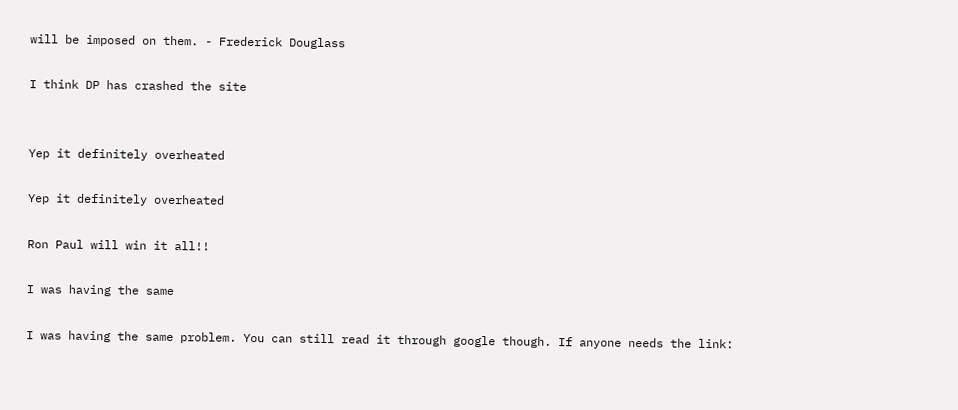will be imposed on them. - Frederick Douglass

I think DP has crashed the site


Yep it definitely overheated

Yep it definitely overheated

Ron Paul will win it all!!

I was having the same

I was having the same problem. You can still read it through google though. If anyone needs the link: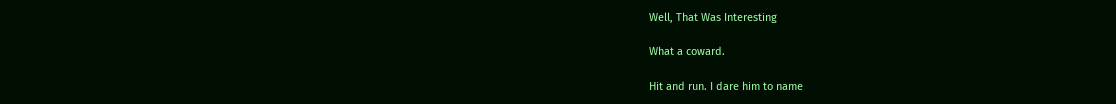Well, That Was Interesting

What a coward.

Hit and run. I dare him to name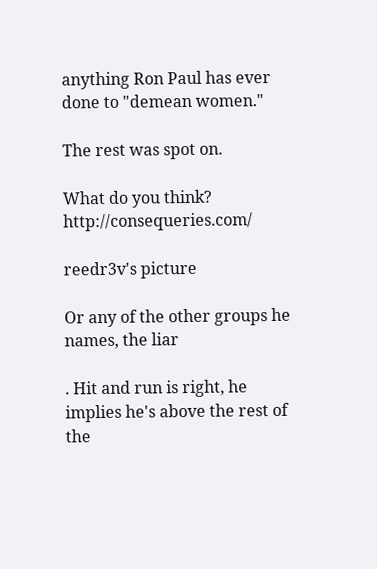anything Ron Paul has ever done to "demean women."

The rest was spot on.

What do you think? http://consequeries.com/

reedr3v's picture

Or any of the other groups he names, the liar

. Hit and run is right, he implies he's above the rest of the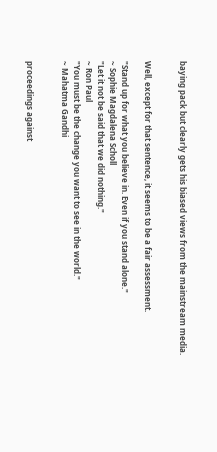baying pack but clearly gets his biased views from the mainstream media.


Well, except for that sentence, it seems to be a fair assessment.

"Stand up for what you believe in. Even if you stand alone."
~ Sophie Magdalena Scholl
"Let it not be said that we did nothing."
~ Ron Paul
"You must be the change you want to see in the world."
~ Mahatma Gandhi


proceedings against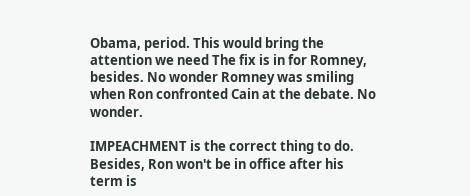Obama, period. This would bring the attention we need The fix is in for Romney, besides. No wonder Romney was smiling when Ron confronted Cain at the debate. No wonder.

IMPEACHMENT is the correct thing to do. Besides, Ron won't be in office after his term is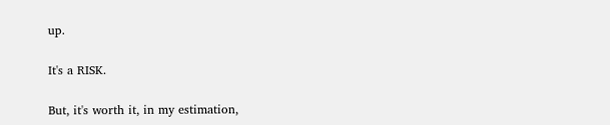up.

It's a RISK.

But, it's worth it, in my estimation,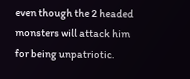even though the 2 headed monsters will attack him for being unpatriotic.